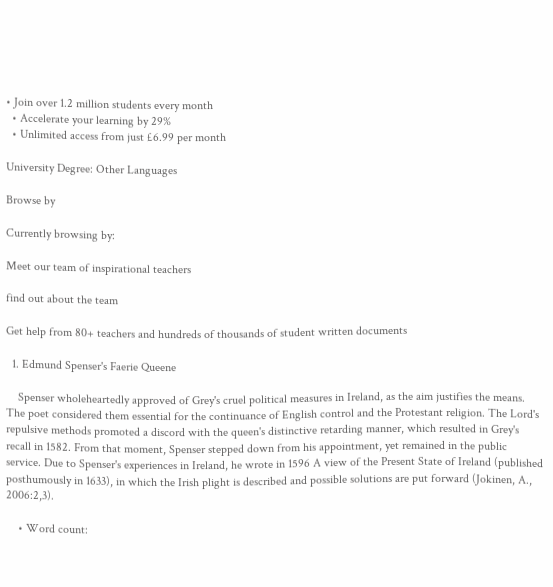• Join over 1.2 million students every month
  • Accelerate your learning by 29%
  • Unlimited access from just £6.99 per month

University Degree: Other Languages

Browse by

Currently browsing by:

Meet our team of inspirational teachers

find out about the team

Get help from 80+ teachers and hundreds of thousands of student written documents

  1. Edmund Spenser's Faerie Queene

    Spenser wholeheartedly approved of Grey's cruel political measures in Ireland, as the aim justifies the means. The poet considered them essential for the continuance of English control and the Protestant religion. The Lord's repulsive methods promoted a discord with the queen's distinctive retarding manner, which resulted in Grey's recall in 1582. From that moment, Spenser stepped down from his appointment, yet remained in the public service. Due to Spenser's experiences in Ireland, he wrote in 1596 A view of the Present State of Ireland (published posthumously in 1633), in which the Irish plight is described and possible solutions are put forward (Jokinen, A., 2006:2,3).

    • Word count: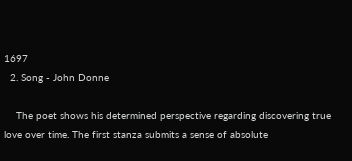1697
  2. Song - John Donne

    The poet shows his determined perspective regarding discovering true love over time. The first stanza submits a sense of absolute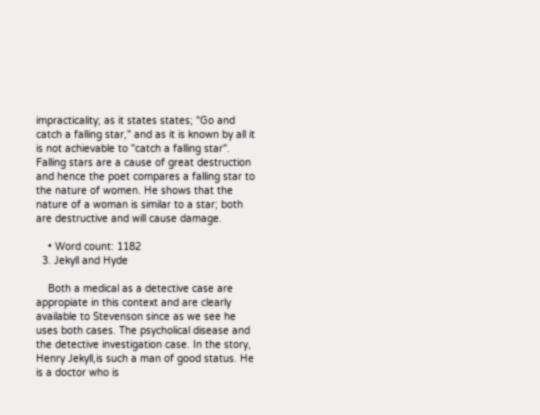impracticality; as it states states; "Go and catch a falling star," and as it is known by all it is not achievable to "catch a falling star". Falling stars are a cause of great destruction and hence the poet compares a falling star to the nature of women. He shows that the nature of a woman is similar to a star; both are destructive and will cause damage.

    • Word count: 1182
  3. Jekyll and Hyde

    Both a medical as a detective case are appropiate in this context and are clearly available to Stevenson since as we see he uses both cases. The psycholical disease and the detective investigation case. In the story, Henry Jekyll,is such a man of good status. He is a doctor who is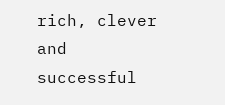rich, clever and successful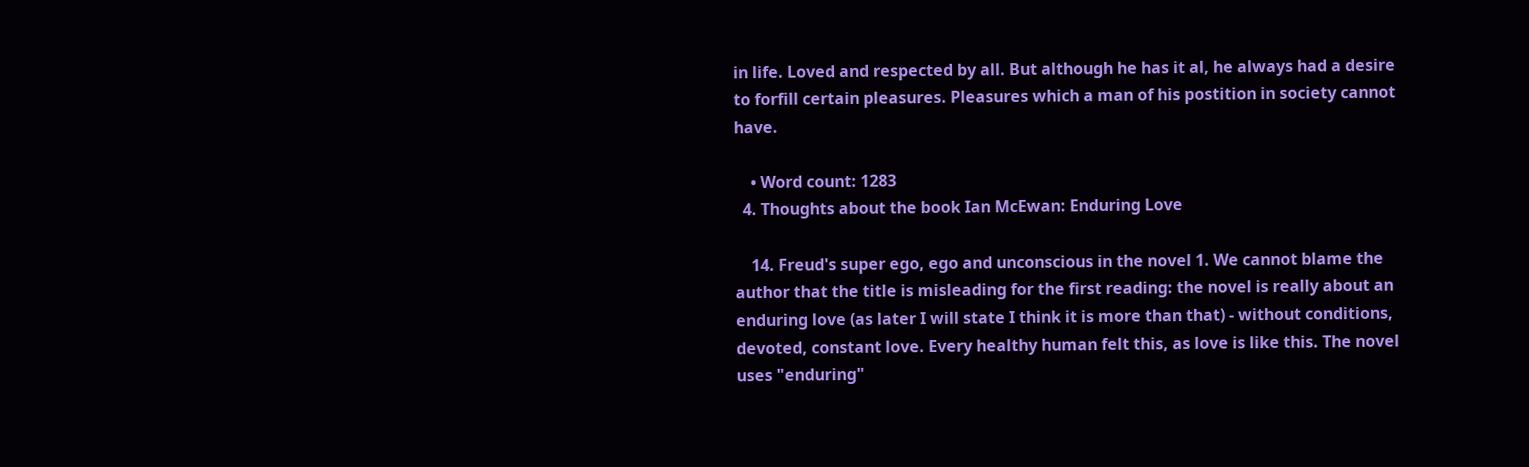in life. Loved and respected by all. But although he has it al, he always had a desire to forfill certain pleasures. Pleasures which a man of his postition in society cannot have.

    • Word count: 1283
  4. Thoughts about the book Ian McEwan: Enduring Love

    14. Freud's super ego, ego and unconscious in the novel 1. We cannot blame the author that the title is misleading for the first reading: the novel is really about an enduring love (as later I will state I think it is more than that) - without conditions, devoted, constant love. Every healthy human felt this, as love is like this. The novel uses "enduring"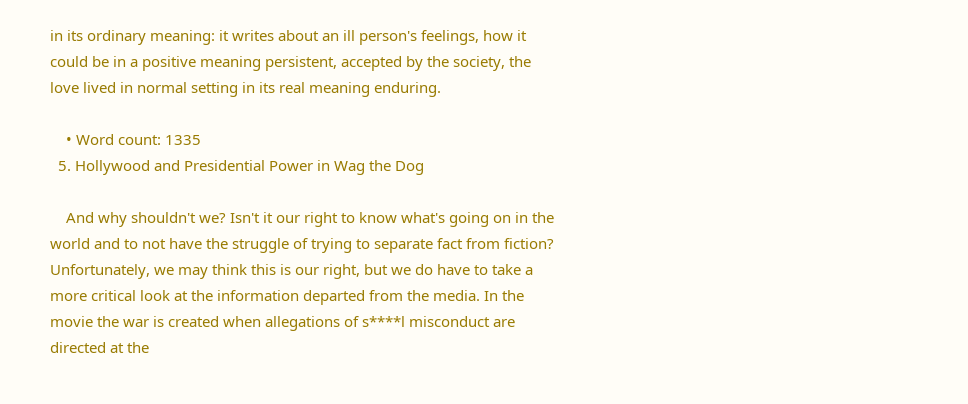in its ordinary meaning: it writes about an ill person's feelings, how it could be in a positive meaning persistent, accepted by the society, the love lived in normal setting in its real meaning enduring.

    • Word count: 1335
  5. Hollywood and Presidential Power in Wag the Dog

    And why shouldn't we? Isn't it our right to know what's going on in the world and to not have the struggle of trying to separate fact from fiction? Unfortunately, we may think this is our right, but we do have to take a more critical look at the information departed from the media. In the movie the war is created when allegations of s****l misconduct are directed at the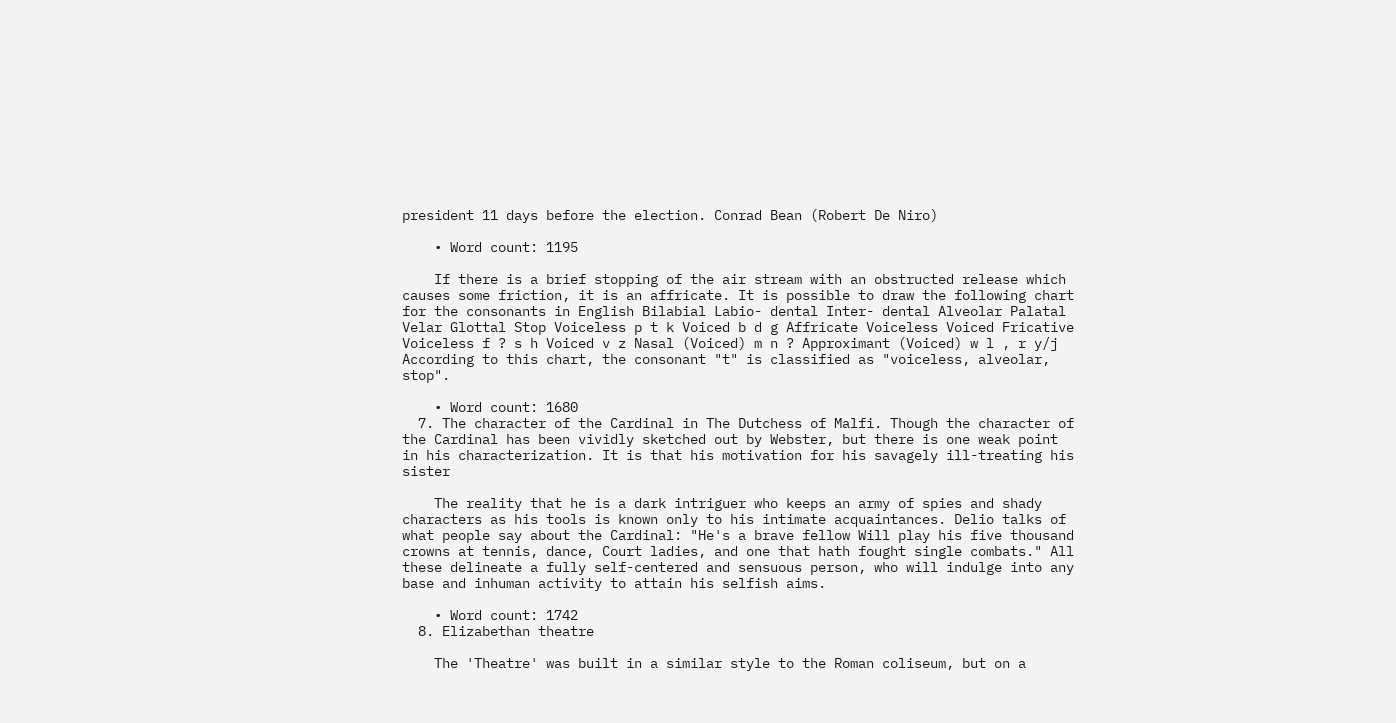president 11 days before the election. Conrad Bean (Robert De Niro)

    • Word count: 1195

    If there is a brief stopping of the air stream with an obstructed release which causes some friction, it is an affricate. It is possible to draw the following chart for the consonants in English Bilabial Labio- dental Inter- dental Alveolar Palatal Velar Glottal Stop Voiceless p t k Voiced b d g Affricate Voiceless Voiced Fricative Voiceless f ? s h Voiced v z Nasal (Voiced) m n ? Approximant (Voiced) w l , r y/j According to this chart, the consonant "t" is classified as "voiceless, alveolar, stop".

    • Word count: 1680
  7. The character of the Cardinal in The Dutchess of Malfi. Though the character of the Cardinal has been vividly sketched out by Webster, but there is one weak point in his characterization. It is that his motivation for his savagely ill-treating his sister

    The reality that he is a dark intriguer who keeps an army of spies and shady characters as his tools is known only to his intimate acquaintances. Delio talks of what people say about the Cardinal: "He's a brave fellow Will play his five thousand crowns at tennis, dance, Court ladies, and one that hath fought single combats." All these delineate a fully self-centered and sensuous person, who will indulge into any base and inhuman activity to attain his selfish aims.

    • Word count: 1742
  8. Elizabethan theatre

    The 'Theatre' was built in a similar style to the Roman coliseum, but on a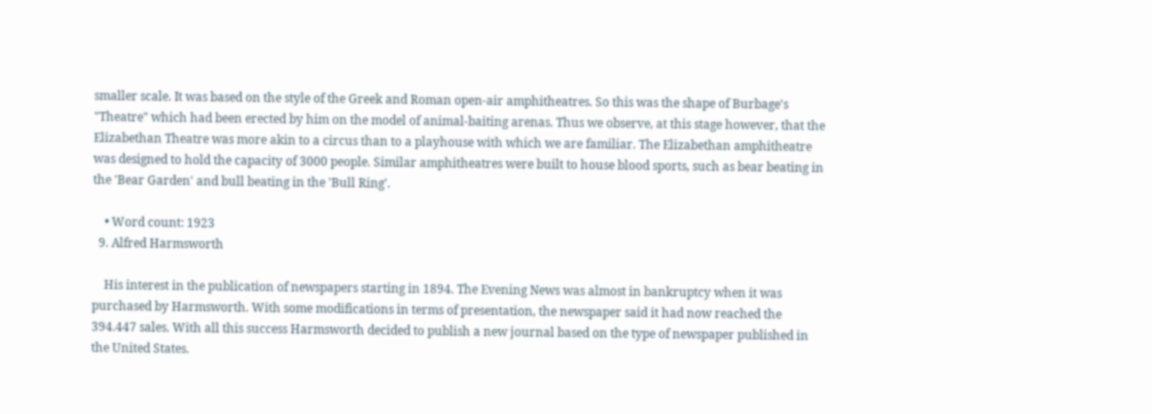smaller scale. It was based on the style of the Greek and Roman open-air amphitheatres. So this was the shape of Burbage's "Theatre" which had been erected by him on the model of animal-baiting arenas. Thus we observe, at this stage however, that the Elizabethan Theatre was more akin to a circus than to a playhouse with which we are familiar. The Elizabethan amphitheatre was designed to hold the capacity of 3000 people. Similar amphitheatres were built to house blood sports, such as bear beating in the 'Bear Garden' and bull beating in the 'Bull Ring'.

    • Word count: 1923
  9. Alfred Harmsworth

    His interest in the publication of newspapers starting in 1894. The Evening News was almost in bankruptcy when it was purchased by Harmsworth. With some modifications in terms of presentation, the newspaper said it had now reached the 394.447 sales. With all this success Harmsworth decided to publish a new journal based on the type of newspaper published in the United States.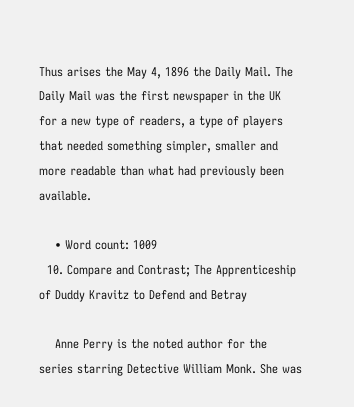Thus arises the May 4, 1896 the Daily Mail. The Daily Mail was the first newspaper in the UK for a new type of readers, a type of players that needed something simpler, smaller and more readable than what had previously been available.

    • Word count: 1009
  10. Compare and Contrast; The Apprenticeship of Duddy Kravitz to Defend and Betray

    Anne Perry is the noted author for the series starring Detective William Monk. She was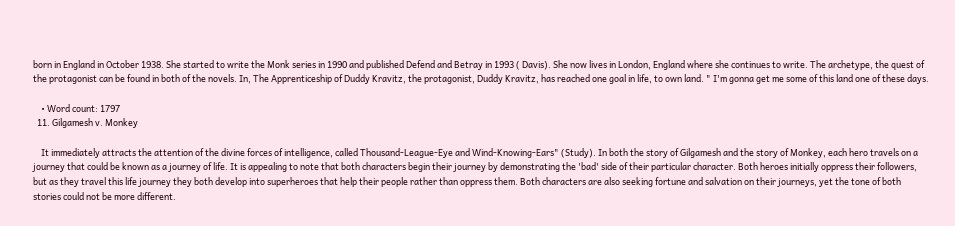born in England in October 1938. She started to write the Monk series in 1990 and published Defend and Betray in 1993 ( Davis). She now lives in London, England where she continues to write. The archetype, the quest of the protagonist can be found in both of the novels. In, The Apprenticeship of Duddy Kravitz, the protagonist, Duddy Kravitz, has reached one goal in life, to own land. " I'm gonna get me some of this land one of these days.

    • Word count: 1797
  11. Gilgamesh v. Monkey

    It immediately attracts the attention of the divine forces of intelligence, called Thousand-League-Eye and Wind-Knowing-Ears" (Study). In both the story of Gilgamesh and the story of Monkey, each hero travels on a journey that could be known as a journey of life. It is appealing to note that both characters begin their journey by demonstrating the 'bad' side of their particular character. Both heroes initially oppress their followers, but as they travel this life journey they both develop into superheroes that help their people rather than oppress them. Both characters are also seeking fortune and salvation on their journeys, yet the tone of both stories could not be more different.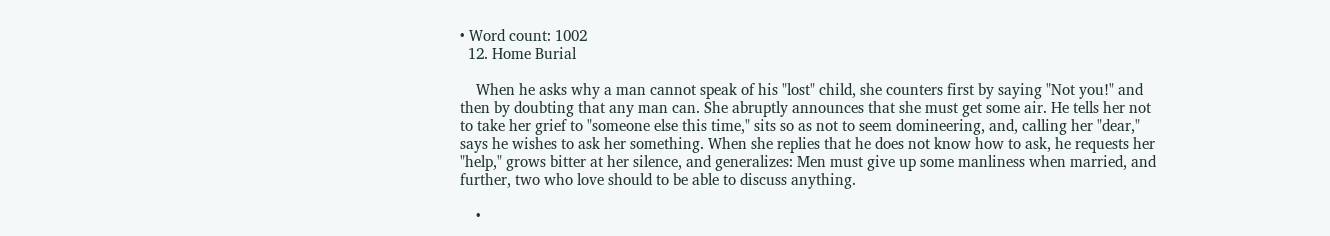• Word count: 1002
  12. Home Burial

    When he asks why a man cannot speak of his "lost" child, she counters first by saying "Not you!" and then by doubting that any man can. She abruptly announces that she must get some air. He tells her not to take her grief to "someone else this time," sits so as not to seem domineering, and, calling her "dear," says he wishes to ask her something. When she replies that he does not know how to ask, he requests her "help," grows bitter at her silence, and generalizes: Men must give up some manliness when married, and further, two who love should to be able to discuss anything.

    •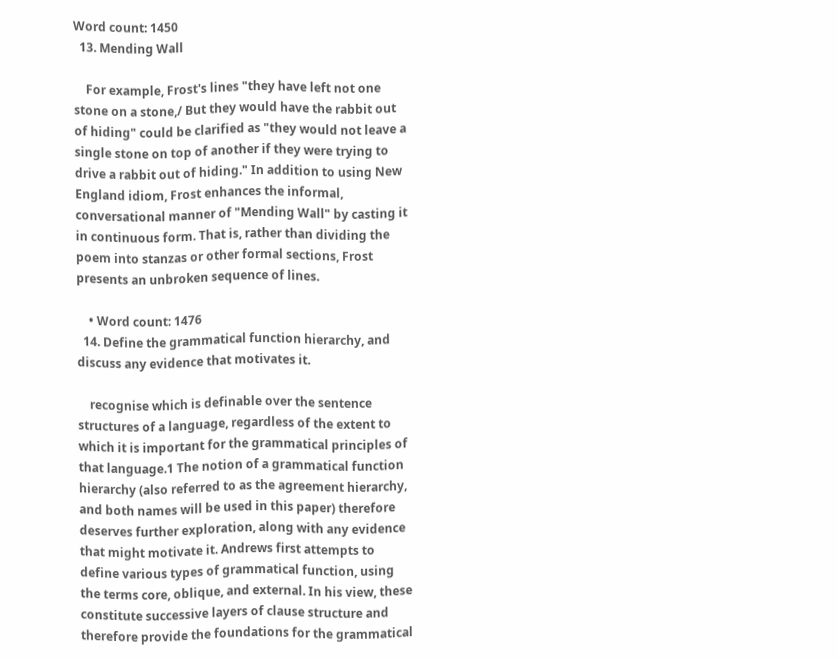Word count: 1450
  13. Mending Wall

    For example, Frost's lines "they have left not one stone on a stone,/ But they would have the rabbit out of hiding" could be clarified as "they would not leave a single stone on top of another if they were trying to drive a rabbit out of hiding." In addition to using New England idiom, Frost enhances the informal, conversational manner of "Mending Wall" by casting it in continuous form. That is, rather than dividing the poem into stanzas or other formal sections, Frost presents an unbroken sequence of lines.

    • Word count: 1476
  14. Define the grammatical function hierarchy, and discuss any evidence that motivates it.

    recognise which is definable over the sentence structures of a language, regardless of the extent to which it is important for the grammatical principles of that language.1 The notion of a grammatical function hierarchy (also referred to as the agreement hierarchy, and both names will be used in this paper) therefore deserves further exploration, along with any evidence that might motivate it. Andrews first attempts to define various types of grammatical function, using the terms core, oblique, and external. In his view, these constitute successive layers of clause structure and therefore provide the foundations for the grammatical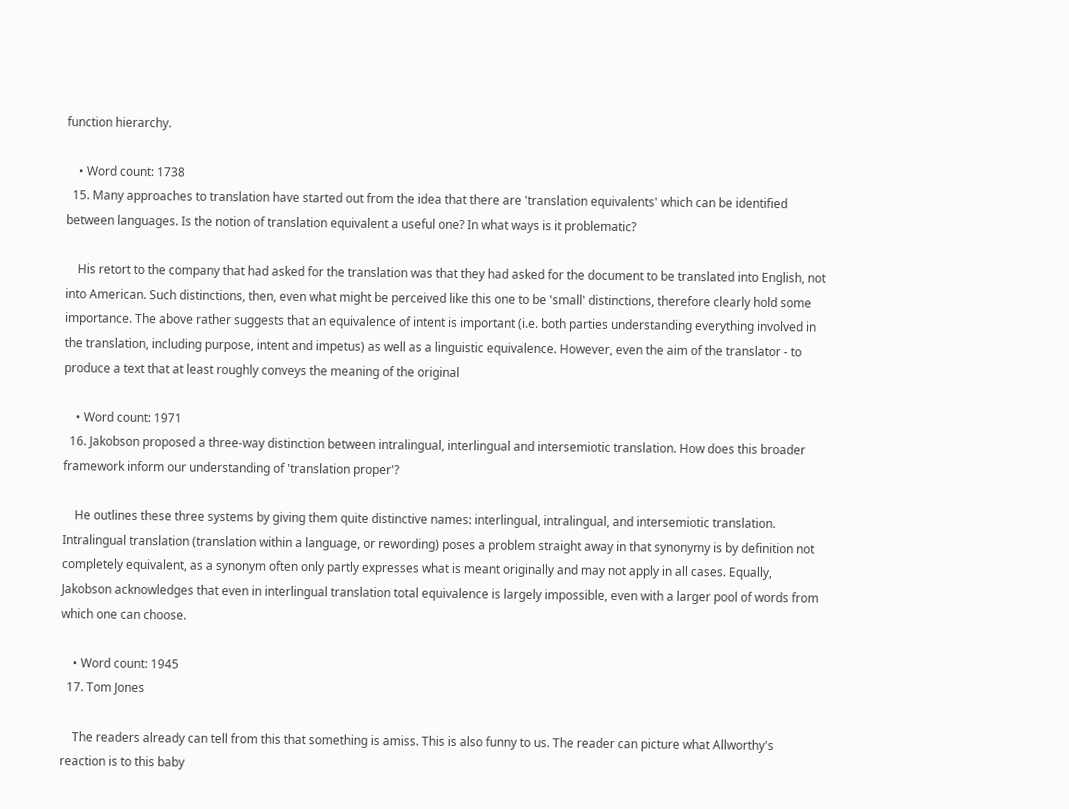function hierarchy.

    • Word count: 1738
  15. Many approaches to translation have started out from the idea that there are 'translation equivalents' which can be identified between languages. Is the notion of translation equivalent a useful one? In what ways is it problematic?

    His retort to the company that had asked for the translation was that they had asked for the document to be translated into English, not into American. Such distinctions, then, even what might be perceived like this one to be 'small' distinctions, therefore clearly hold some importance. The above rather suggests that an equivalence of intent is important (i.e. both parties understanding everything involved in the translation, including purpose, intent and impetus) as well as a linguistic equivalence. However, even the aim of the translator - to produce a text that at least roughly conveys the meaning of the original

    • Word count: 1971
  16. Jakobson proposed a three-way distinction between intralingual, interlingual and intersemiotic translation. How does this broader framework inform our understanding of 'translation proper'?

    He outlines these three systems by giving them quite distinctive names: interlingual, intralingual, and intersemiotic translation. Intralingual translation (translation within a language, or rewording) poses a problem straight away in that synonymy is by definition not completely equivalent, as a synonym often only partly expresses what is meant originally and may not apply in all cases. Equally, Jakobson acknowledges that even in interlingual translation total equivalence is largely impossible, even with a larger pool of words from which one can choose.

    • Word count: 1945
  17. Tom Jones

    The readers already can tell from this that something is amiss. This is also funny to us. The reader can picture what Allworthy's reaction is to this baby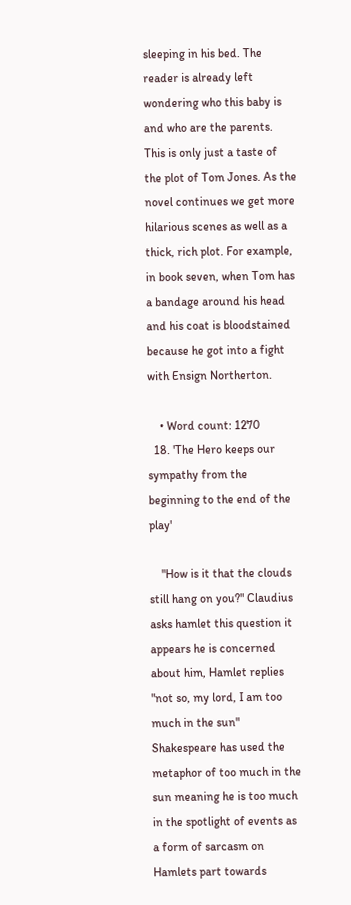sleeping in his bed. The reader is already left wondering who this baby is and who are the parents. This is only just a taste of the plot of Tom Jones. As the novel continues we get more hilarious scenes as well as a thick, rich plot. For example, in book seven, when Tom has a bandage around his head and his coat is bloodstained because he got into a fight with Ensign Northerton.

    • Word count: 1270
  18. 'The Hero keeps our sympathy from the beginning to the end of the play'

    "How is it that the clouds still hang on you?" Claudius asks hamlet this question it appears he is concerned about him, Hamlet replies "not so, my lord, I am too much in the sun" Shakespeare has used the metaphor of too much in the sun meaning he is too much in the spotlight of events as a form of sarcasm on Hamlets part towards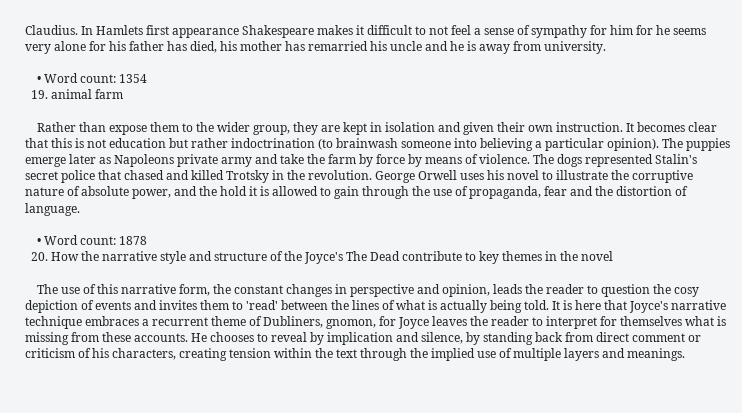Claudius. In Hamlets first appearance Shakespeare makes it difficult to not feel a sense of sympathy for him for he seems very alone for his father has died, his mother has remarried his uncle and he is away from university.

    • Word count: 1354
  19. animal farm

    Rather than expose them to the wider group, they are kept in isolation and given their own instruction. It becomes clear that this is not education but rather indoctrination (to brainwash someone into believing a particular opinion). The puppies emerge later as Napoleons private army and take the farm by force by means of violence. The dogs represented Stalin's secret police that chased and killed Trotsky in the revolution. George Orwell uses his novel to illustrate the corruptive nature of absolute power, and the hold it is allowed to gain through the use of propaganda, fear and the distortion of language.

    • Word count: 1878
  20. How the narrative style and structure of the Joyce's The Dead contribute to key themes in the novel

    The use of this narrative form, the constant changes in perspective and opinion, leads the reader to question the cosy depiction of events and invites them to 'read' between the lines of what is actually being told. It is here that Joyce's narrative technique embraces a recurrent theme of Dubliners, gnomon, for Joyce leaves the reader to interpret for themselves what is missing from these accounts. He chooses to reveal by implication and silence, by standing back from direct comment or criticism of his characters, creating tension within the text through the implied use of multiple layers and meanings.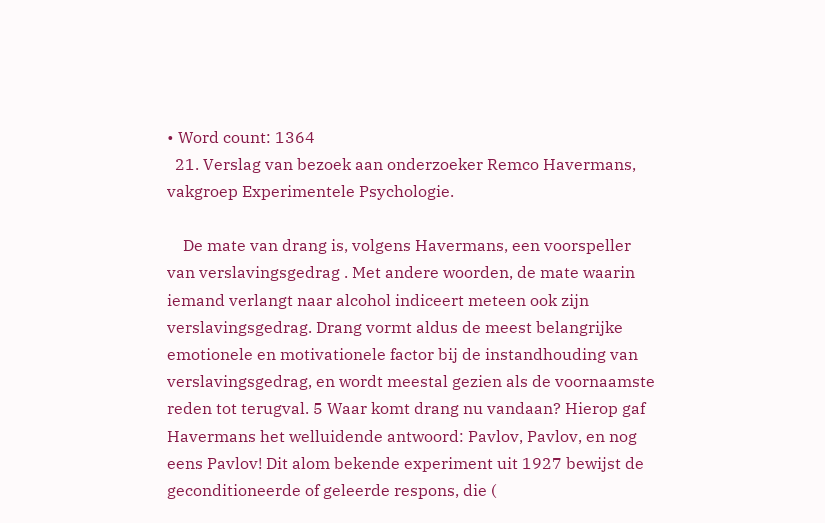• Word count: 1364
  21. Verslag van bezoek aan onderzoeker Remco Havermans, vakgroep Experimentele Psychologie.

    De mate van drang is, volgens Havermans, een voorspeller van verslavingsgedrag . Met andere woorden, de mate waarin iemand verlangt naar alcohol indiceert meteen ook zijn verslavingsgedrag. Drang vormt aldus de meest belangrijke emotionele en motivationele factor bij de instandhouding van verslavingsgedrag, en wordt meestal gezien als de voornaamste reden tot terugval. 5 Waar komt drang nu vandaan? Hierop gaf Havermans het welluidende antwoord: Pavlov, Pavlov, en nog eens Pavlov! Dit alom bekende experiment uit 1927 bewijst de geconditioneerde of geleerde respons, die (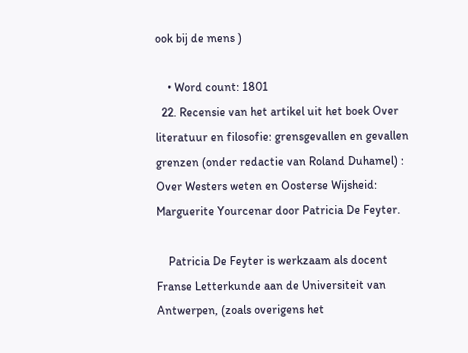ook bij de mens )

    • Word count: 1801
  22. Recensie van het artikel uit het boek Over literatuur en filosofie: grensgevallen en gevallen grenzen (onder redactie van Roland Duhamel) : Over Westers weten en Oosterse Wijsheid: Marguerite Yourcenar door Patricia De Feyter.

    Patricia De Feyter is werkzaam als docent Franse Letterkunde aan de Universiteit van Antwerpen, (zoals overigens het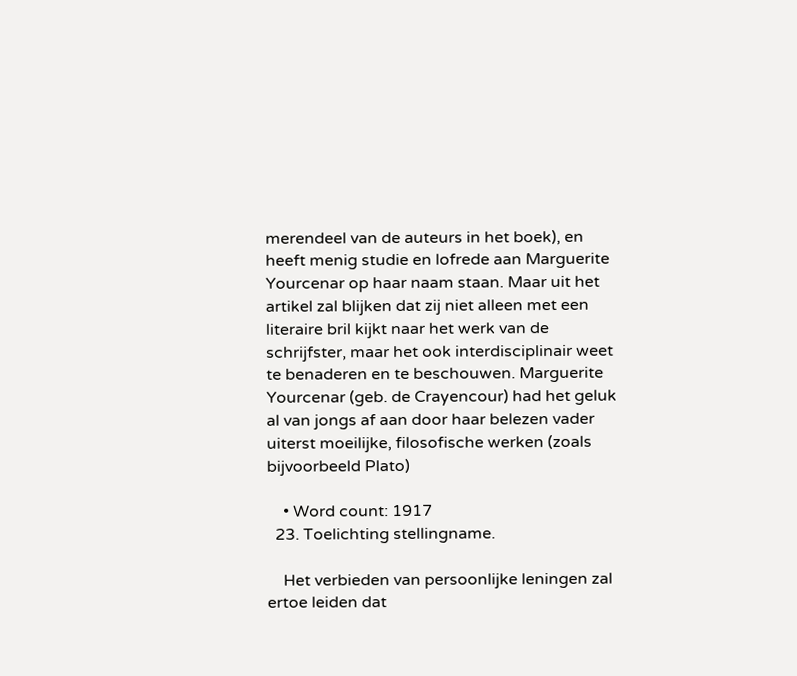merendeel van de auteurs in het boek), en heeft menig studie en lofrede aan Marguerite Yourcenar op haar naam staan. Maar uit het artikel zal blijken dat zij niet alleen met een literaire bril kijkt naar het werk van de schrijfster, maar het ook interdisciplinair weet te benaderen en te beschouwen. Marguerite Yourcenar (geb. de Crayencour) had het geluk al van jongs af aan door haar belezen vader uiterst moeilijke, filosofische werken (zoals bijvoorbeeld Plato)

    • Word count: 1917
  23. Toelichting stellingname.

    Het verbieden van persoonlijke leningen zal ertoe leiden dat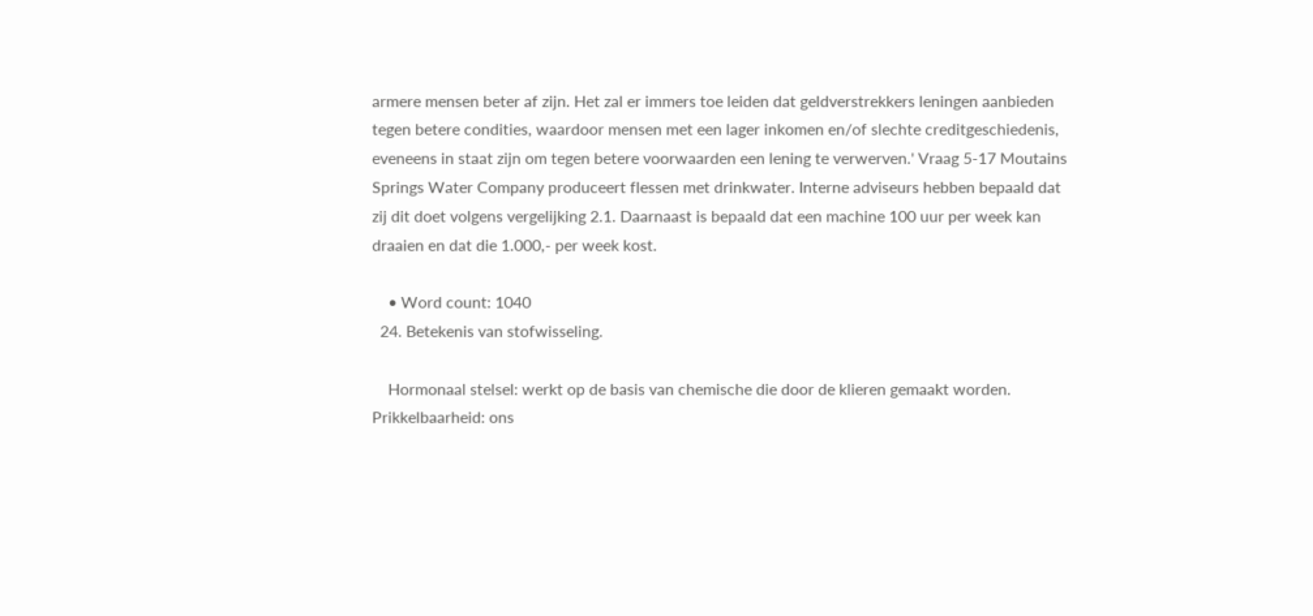armere mensen beter af zijn. Het zal er immers toe leiden dat geldverstrekkers leningen aanbieden tegen betere condities, waardoor mensen met een lager inkomen en/of slechte creditgeschiedenis, eveneens in staat zijn om tegen betere voorwaarden een lening te verwerven.' Vraag 5-17 Moutains Springs Water Company produceert flessen met drinkwater. Interne adviseurs hebben bepaald dat zij dit doet volgens vergelijking 2.1. Daarnaast is bepaald dat een machine 100 uur per week kan draaien en dat die 1.000,- per week kost.

    • Word count: 1040
  24. Betekenis van stofwisseling.

    Hormonaal stelsel: werkt op de basis van chemische die door de klieren gemaakt worden. Prikkelbaarheid: ons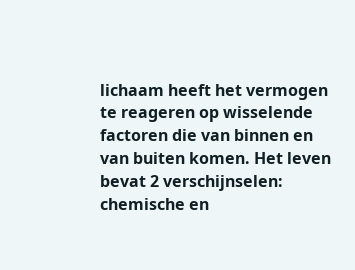lichaam heeft het vermogen te reageren op wisselende factoren die van binnen en van buiten komen. Het leven bevat 2 verschijnselen: chemische en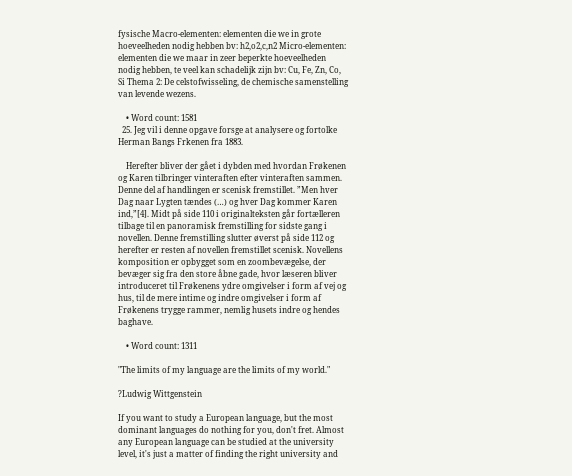fysische Macro-elementen: elementen die we in grote hoeveelheden nodig hebben bv: h2,o2,c,n2 Micro-elementen: elementen die we maar in zeer beperkte hoeveelheden nodig hebben, te veel kan schadelijk zijn bv: Cu, Fe, Zn, Co, Si Thema 2: De celstofwisseling, de chemische samenstelling van levende wezens.

    • Word count: 1581
  25. Jeg vil i denne opgave forsge at analysere og fortolke Herman Bangs Frkenen fra 1883.

    Herefter bliver der gået i dybden med hvordan Frøkenen og Karen tilbringer vinteraften efter vinteraften sammen. Denne del af handlingen er scenisk fremstillet. ”Men hver Dag naar Lygten tændes (…) og hver Dag kommer Karen ind,”[4]. Midt på side 110 i originalteksten går fortælleren tilbage til en panoramisk fremstilling for sidste gang i novellen. Denne fremstilling slutter øverst på side 112 og herefter er resten af novellen fremstillet scenisk. Novellens komposition er opbygget som en zoombevægelse, der bevæger sig fra den store åbne gade, hvor læseren bliver introduceret til Frøkenens ydre omgivelser i form af vej og hus, til de mere intime og indre omgivelser i form af Frøkenens trygge rammer, nemlig husets indre og hendes baghave.

    • Word count: 1311

"The limits of my language are the limits of my world."

?Ludwig Wittgenstein

If you want to study a European language, but the most dominant languages do nothing for you, don't fret. Almost any European language can be studied at the university level, it's just a matter of finding the right university and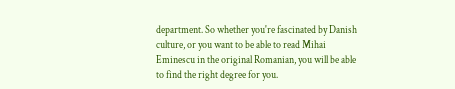department. So whether you're fascinated by Danish culture, or you want to be able to read Mihai Eminescu in the original Romanian, you will be able to find the right degree for you.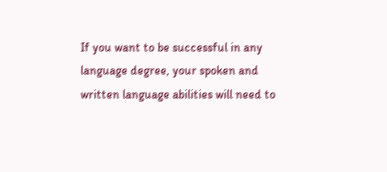If you want to be successful in any language degree, your spoken and written language abilities will need to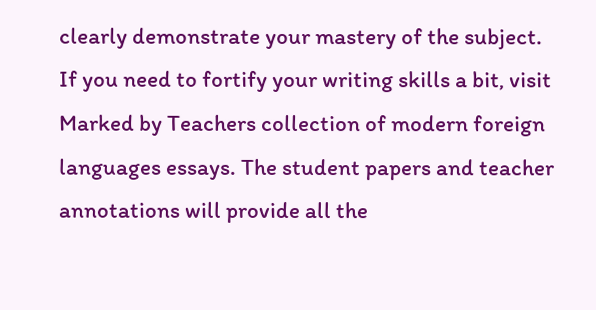clearly demonstrate your mastery of the subject. If you need to fortify your writing skills a bit, visit Marked by Teachers collection of modern foreign languages essays. The student papers and teacher annotations will provide all the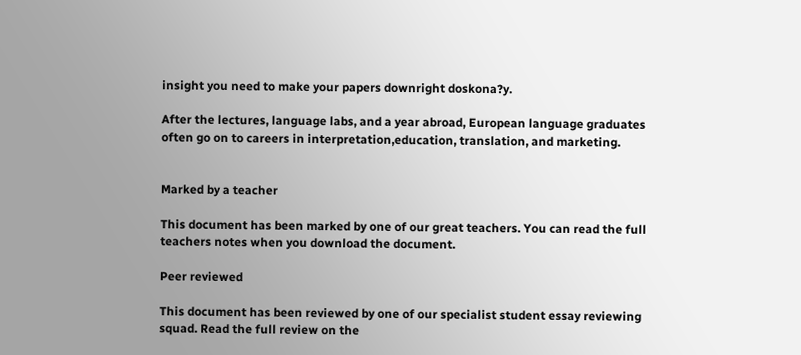insight you need to make your papers downright doskona?y.

After the lectures, language labs, and a year abroad, European language graduates often go on to careers in interpretation,education, translation, and marketing.


Marked by a teacher

This document has been marked by one of our great teachers. You can read the full teachers notes when you download the document.

Peer reviewed

This document has been reviewed by one of our specialist student essay reviewing squad. Read the full review on the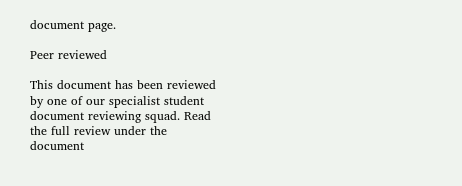document page.

Peer reviewed

This document has been reviewed by one of our specialist student document reviewing squad. Read the full review under the document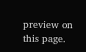preview on this page.